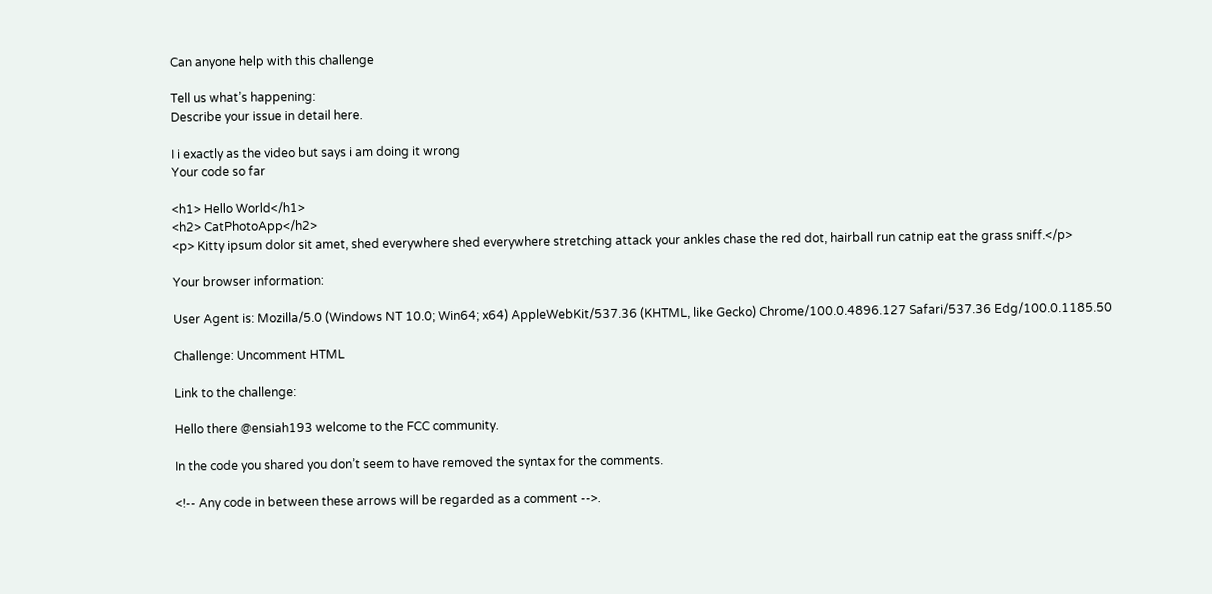Can anyone help with this challenge

Tell us what’s happening:
Describe your issue in detail here.

I i exactly as the video but says i am doing it wrong
Your code so far

<h1> Hello World</h1>
<h2> CatPhotoApp</h2>
<p> Kitty ipsum dolor sit amet, shed everywhere shed everywhere stretching attack your ankles chase the red dot, hairball run catnip eat the grass sniff.</p>

Your browser information:

User Agent is: Mozilla/5.0 (Windows NT 10.0; Win64; x64) AppleWebKit/537.36 (KHTML, like Gecko) Chrome/100.0.4896.127 Safari/537.36 Edg/100.0.1185.50

Challenge: Uncomment HTML

Link to the challenge:

Hello there @ensiah193 welcome to the FCC community.

In the code you shared you don’t seem to have removed the syntax for the comments.

<!-- Any code in between these arrows will be regarded as a comment -->.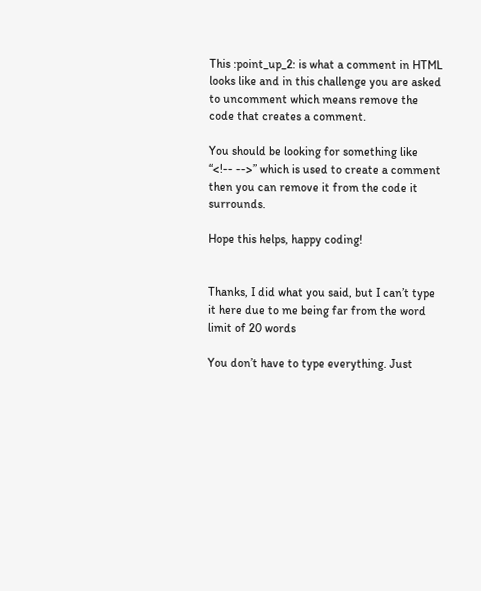This :point_up_2: is what a comment in HTML looks like and in this challenge you are asked to uncomment which means remove the code that creates a comment.

You should be looking for something like “<!-- -->” which is used to create a comment then you can remove it from the code it surrounds.

Hope this helps, happy coding!


Thanks, I did what you said, but I can’t type it here due to me being far from the word limit of 20 words

You don’t have to type everything. Just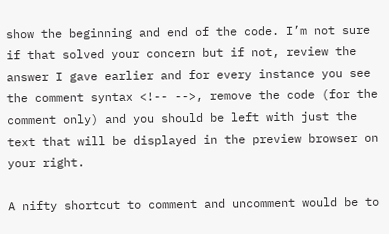show the beginning and end of the code. I’m not sure if that solved your concern but if not, review the answer I gave earlier and for every instance you see the comment syntax <!-- -->, remove the code (for the comment only) and you should be left with just the text that will be displayed in the preview browser on your right.

A nifty shortcut to comment and uncomment would be to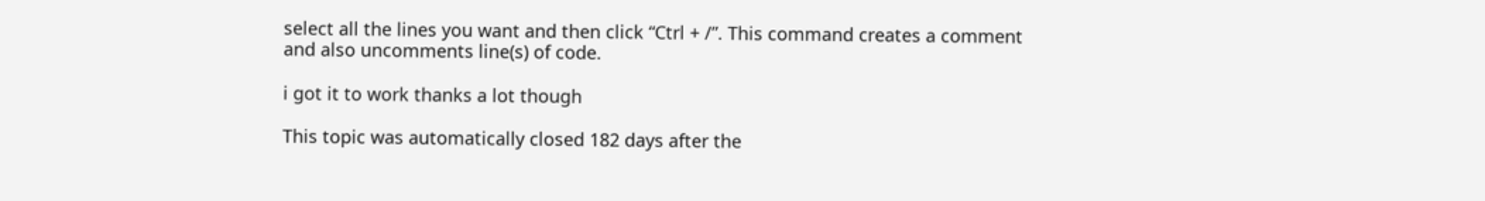select all the lines you want and then click “Ctrl + /”. This command creates a comment and also uncomments line(s) of code.

i got it to work thanks a lot though

This topic was automatically closed 182 days after the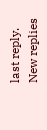last reply. New replies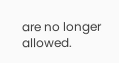are no longer allowed.